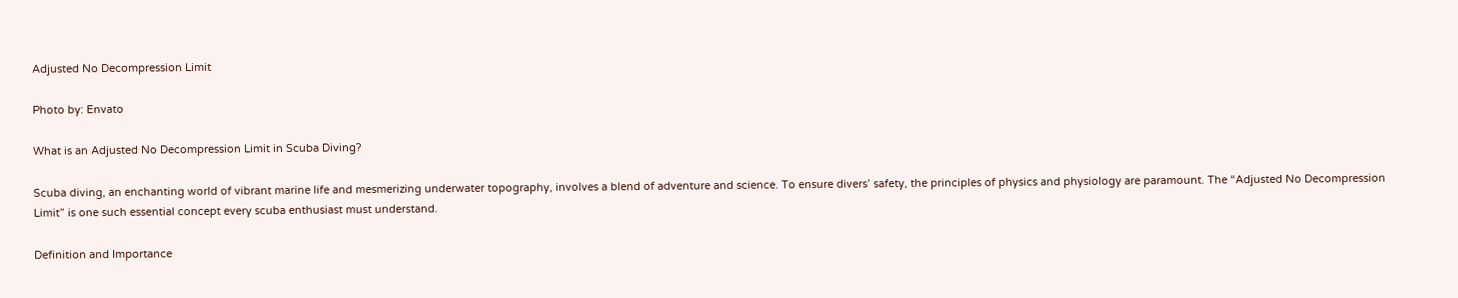Adjusted No Decompression Limit

Photo by: Envato

What is an Adjusted No Decompression Limit in Scuba Diving?

Scuba diving, an enchanting world of vibrant marine life and mesmerizing underwater topography, involves a blend of adventure and science. To ensure divers’ safety, the principles of physics and physiology are paramount. The “Adjusted No Decompression Limit” is one such essential concept every scuba enthusiast must understand.

Definition and Importance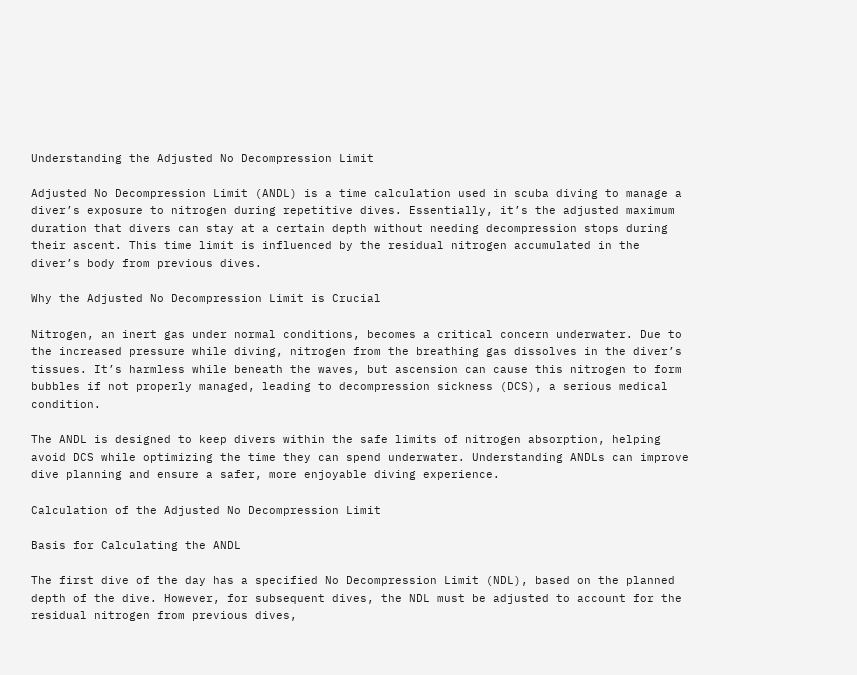Understanding the Adjusted No Decompression Limit

Adjusted No Decompression Limit (ANDL) is a time calculation used in scuba diving to manage a diver’s exposure to nitrogen during repetitive dives. Essentially, it’s the adjusted maximum duration that divers can stay at a certain depth without needing decompression stops during their ascent. This time limit is influenced by the residual nitrogen accumulated in the diver’s body from previous dives.

Why the Adjusted No Decompression Limit is Crucial

Nitrogen, an inert gas under normal conditions, becomes a critical concern underwater. Due to the increased pressure while diving, nitrogen from the breathing gas dissolves in the diver’s tissues. It’s harmless while beneath the waves, but ascension can cause this nitrogen to form bubbles if not properly managed, leading to decompression sickness (DCS), a serious medical condition.

The ANDL is designed to keep divers within the safe limits of nitrogen absorption, helping avoid DCS while optimizing the time they can spend underwater. Understanding ANDLs can improve dive planning and ensure a safer, more enjoyable diving experience.

Calculation of the Adjusted No Decompression Limit

Basis for Calculating the ANDL

The first dive of the day has a specified No Decompression Limit (NDL), based on the planned depth of the dive. However, for subsequent dives, the NDL must be adjusted to account for the residual nitrogen from previous dives,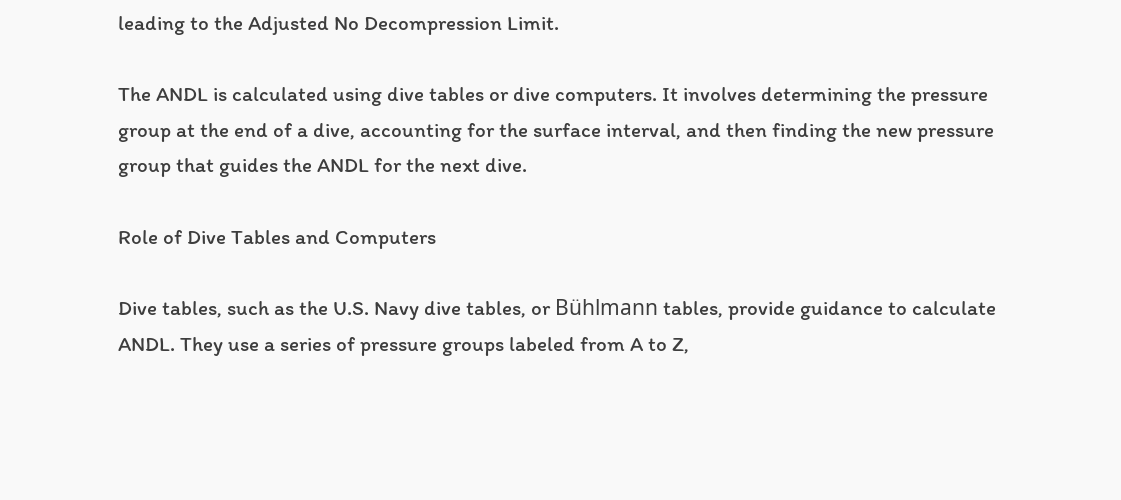leading to the Adjusted No Decompression Limit.

The ANDL is calculated using dive tables or dive computers. It involves determining the pressure group at the end of a dive, accounting for the surface interval, and then finding the new pressure group that guides the ANDL for the next dive.

Role of Dive Tables and Computers

Dive tables, such as the U.S. Navy dive tables, or Bühlmann tables, provide guidance to calculate ANDL. They use a series of pressure groups labeled from A to Z,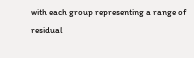with each group representing a range of residual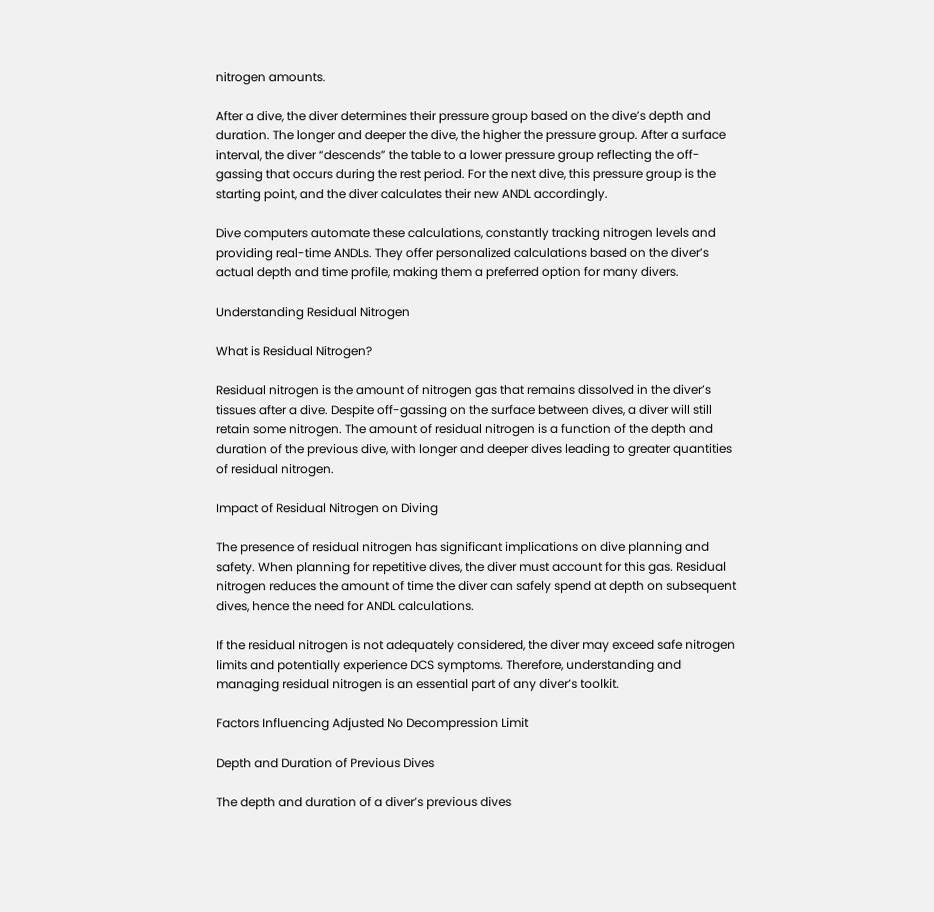nitrogen amounts.

After a dive, the diver determines their pressure group based on the dive’s depth and duration. The longer and deeper the dive, the higher the pressure group. After a surface interval, the diver “descends” the table to a lower pressure group reflecting the off-gassing that occurs during the rest period. For the next dive, this pressure group is the starting point, and the diver calculates their new ANDL accordingly.

Dive computers automate these calculations, constantly tracking nitrogen levels and providing real-time ANDLs. They offer personalized calculations based on the diver’s actual depth and time profile, making them a preferred option for many divers.

Understanding Residual Nitrogen

What is Residual Nitrogen?

Residual nitrogen is the amount of nitrogen gas that remains dissolved in the diver’s tissues after a dive. Despite off-gassing on the surface between dives, a diver will still retain some nitrogen. The amount of residual nitrogen is a function of the depth and duration of the previous dive, with longer and deeper dives leading to greater quantities of residual nitrogen.

Impact of Residual Nitrogen on Diving

The presence of residual nitrogen has significant implications on dive planning and safety. When planning for repetitive dives, the diver must account for this gas. Residual nitrogen reduces the amount of time the diver can safely spend at depth on subsequent dives, hence the need for ANDL calculations.

If the residual nitrogen is not adequately considered, the diver may exceed safe nitrogen limits and potentially experience DCS symptoms. Therefore, understanding and managing residual nitrogen is an essential part of any diver’s toolkit.

Factors Influencing Adjusted No Decompression Limit

Depth and Duration of Previous Dives

The depth and duration of a diver’s previous dives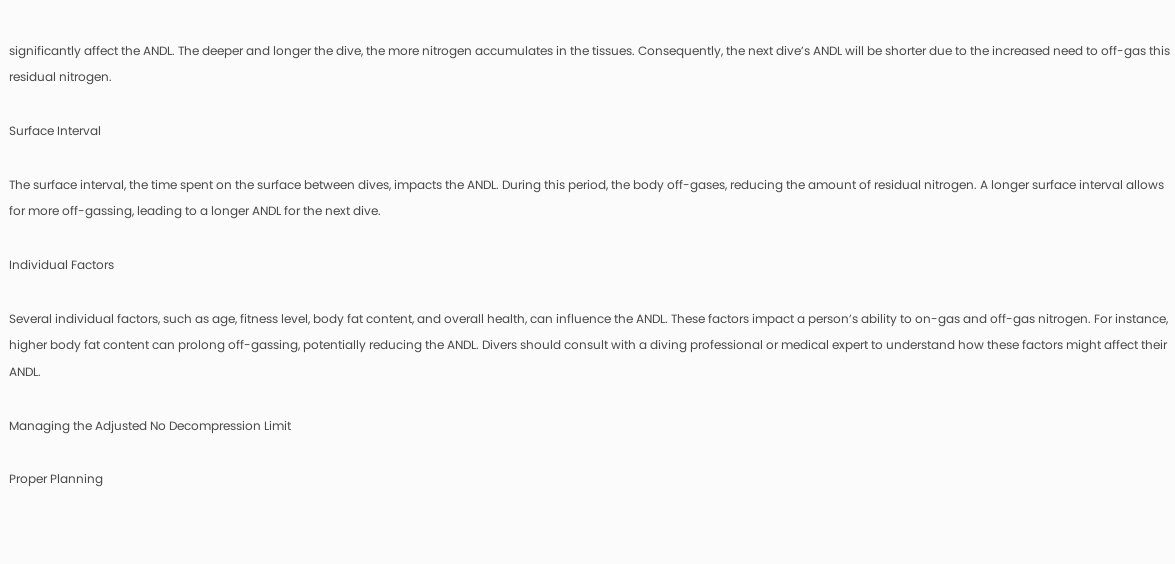significantly affect the ANDL. The deeper and longer the dive, the more nitrogen accumulates in the tissues. Consequently, the next dive’s ANDL will be shorter due to the increased need to off-gas this residual nitrogen.

Surface Interval

The surface interval, the time spent on the surface between dives, impacts the ANDL. During this period, the body off-gases, reducing the amount of residual nitrogen. A longer surface interval allows for more off-gassing, leading to a longer ANDL for the next dive.

Individual Factors

Several individual factors, such as age, fitness level, body fat content, and overall health, can influence the ANDL. These factors impact a person’s ability to on-gas and off-gas nitrogen. For instance, higher body fat content can prolong off-gassing, potentially reducing the ANDL. Divers should consult with a diving professional or medical expert to understand how these factors might affect their ANDL.

Managing the Adjusted No Decompression Limit

Proper Planning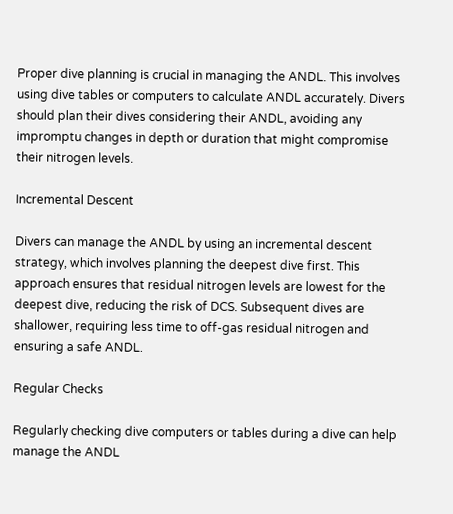Proper dive planning is crucial in managing the ANDL. This involves using dive tables or computers to calculate ANDL accurately. Divers should plan their dives considering their ANDL, avoiding any impromptu changes in depth or duration that might compromise their nitrogen levels.

Incremental Descent

Divers can manage the ANDL by using an incremental descent strategy, which involves planning the deepest dive first. This approach ensures that residual nitrogen levels are lowest for the deepest dive, reducing the risk of DCS. Subsequent dives are shallower, requiring less time to off-gas residual nitrogen and ensuring a safe ANDL.

Regular Checks

Regularly checking dive computers or tables during a dive can help manage the ANDL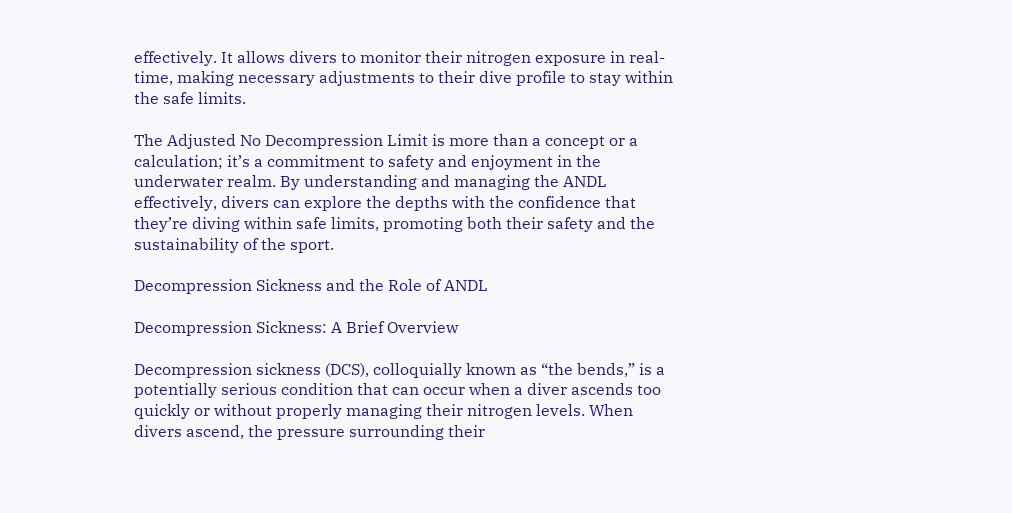effectively. It allows divers to monitor their nitrogen exposure in real-time, making necessary adjustments to their dive profile to stay within the safe limits.

The Adjusted No Decompression Limit is more than a concept or a calculation; it’s a commitment to safety and enjoyment in the underwater realm. By understanding and managing the ANDL effectively, divers can explore the depths with the confidence that they’re diving within safe limits, promoting both their safety and the sustainability of the sport.

Decompression Sickness and the Role of ANDL

Decompression Sickness: A Brief Overview

Decompression sickness (DCS), colloquially known as “the bends,” is a potentially serious condition that can occur when a diver ascends too quickly or without properly managing their nitrogen levels. When divers ascend, the pressure surrounding their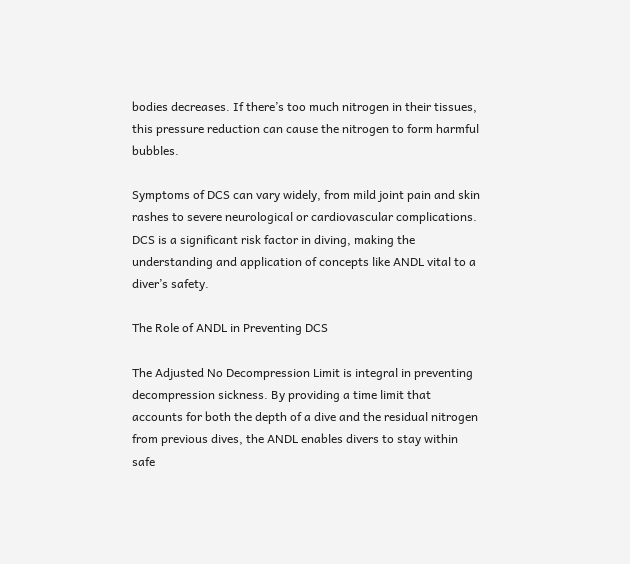bodies decreases. If there’s too much nitrogen in their tissues, this pressure reduction can cause the nitrogen to form harmful bubbles.

Symptoms of DCS can vary widely, from mild joint pain and skin rashes to severe neurological or cardiovascular complications. DCS is a significant risk factor in diving, making the understanding and application of concepts like ANDL vital to a diver’s safety.

The Role of ANDL in Preventing DCS

The Adjusted No Decompression Limit is integral in preventing decompression sickness. By providing a time limit that accounts for both the depth of a dive and the residual nitrogen from previous dives, the ANDL enables divers to stay within safe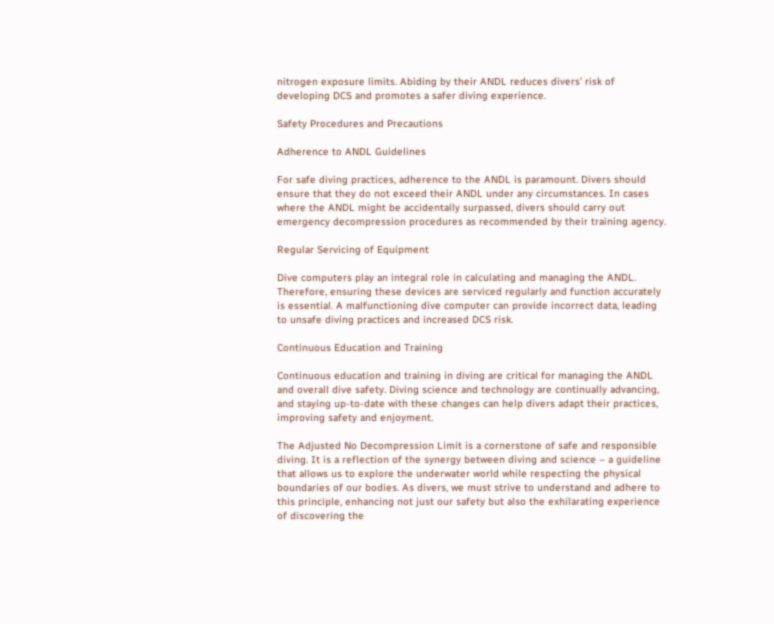nitrogen exposure limits. Abiding by their ANDL reduces divers’ risk of developing DCS and promotes a safer diving experience.

Safety Procedures and Precautions

Adherence to ANDL Guidelines

For safe diving practices, adherence to the ANDL is paramount. Divers should ensure that they do not exceed their ANDL under any circumstances. In cases where the ANDL might be accidentally surpassed, divers should carry out emergency decompression procedures as recommended by their training agency.

Regular Servicing of Equipment

Dive computers play an integral role in calculating and managing the ANDL. Therefore, ensuring these devices are serviced regularly and function accurately is essential. A malfunctioning dive computer can provide incorrect data, leading to unsafe diving practices and increased DCS risk.

Continuous Education and Training

Continuous education and training in diving are critical for managing the ANDL and overall dive safety. Diving science and technology are continually advancing, and staying up-to-date with these changes can help divers adapt their practices, improving safety and enjoyment.

The Adjusted No Decompression Limit is a cornerstone of safe and responsible diving. It is a reflection of the synergy between diving and science – a guideline that allows us to explore the underwater world while respecting the physical boundaries of our bodies. As divers, we must strive to understand and adhere to this principle, enhancing not just our safety but also the exhilarating experience of discovering the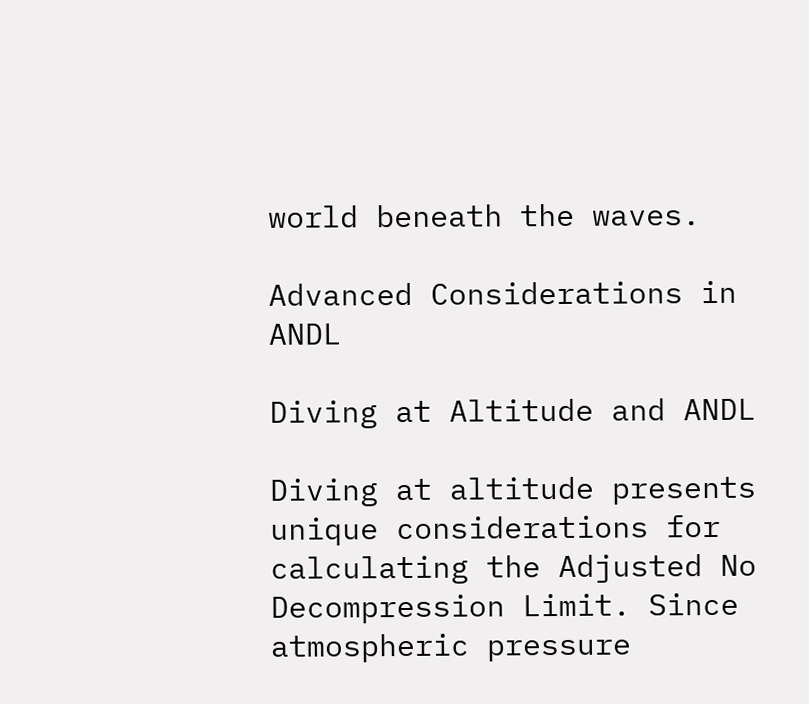world beneath the waves.

Advanced Considerations in ANDL

Diving at Altitude and ANDL

Diving at altitude presents unique considerations for calculating the Adjusted No Decompression Limit. Since atmospheric pressure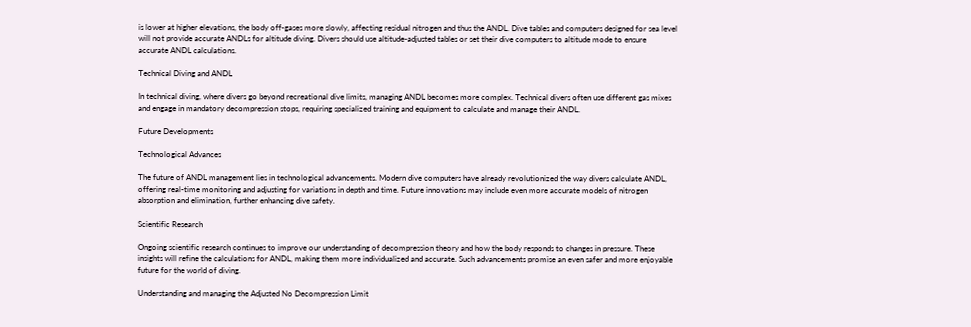is lower at higher elevations, the body off-gases more slowly, affecting residual nitrogen and thus the ANDL. Dive tables and computers designed for sea level will not provide accurate ANDLs for altitude diving. Divers should use altitude-adjusted tables or set their dive computers to altitude mode to ensure accurate ANDL calculations.

Technical Diving and ANDL

In technical diving, where divers go beyond recreational dive limits, managing ANDL becomes more complex. Technical divers often use different gas mixes and engage in mandatory decompression stops, requiring specialized training and equipment to calculate and manage their ANDL.

Future Developments

Technological Advances

The future of ANDL management lies in technological advancements. Modern dive computers have already revolutionized the way divers calculate ANDL, offering real-time monitoring and adjusting for variations in depth and time. Future innovations may include even more accurate models of nitrogen absorption and elimination, further enhancing dive safety.

Scientific Research

Ongoing scientific research continues to improve our understanding of decompression theory and how the body responds to changes in pressure. These insights will refine the calculations for ANDL, making them more individualized and accurate. Such advancements promise an even safer and more enjoyable future for the world of diving.

Understanding and managing the Adjusted No Decompression Limit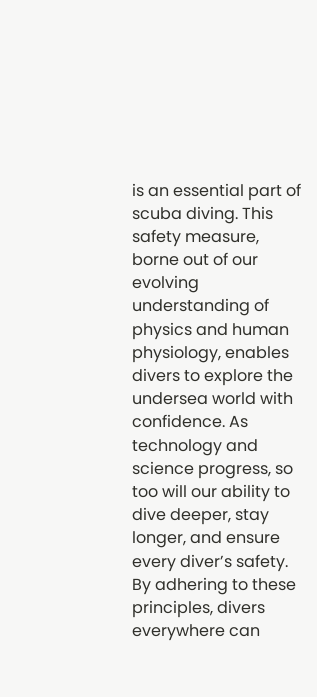is an essential part of scuba diving. This safety measure, borne out of our evolving understanding of physics and human physiology, enables divers to explore the undersea world with confidence. As technology and science progress, so too will our ability to dive deeper, stay longer, and ensure every diver’s safety. By adhering to these principles, divers everywhere can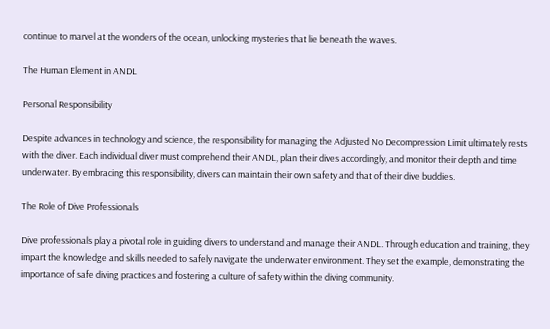continue to marvel at the wonders of the ocean, unlocking mysteries that lie beneath the waves.

The Human Element in ANDL

Personal Responsibility

Despite advances in technology and science, the responsibility for managing the Adjusted No Decompression Limit ultimately rests with the diver. Each individual diver must comprehend their ANDL, plan their dives accordingly, and monitor their depth and time underwater. By embracing this responsibility, divers can maintain their own safety and that of their dive buddies.

The Role of Dive Professionals

Dive professionals play a pivotal role in guiding divers to understand and manage their ANDL. Through education and training, they impart the knowledge and skills needed to safely navigate the underwater environment. They set the example, demonstrating the importance of safe diving practices and fostering a culture of safety within the diving community.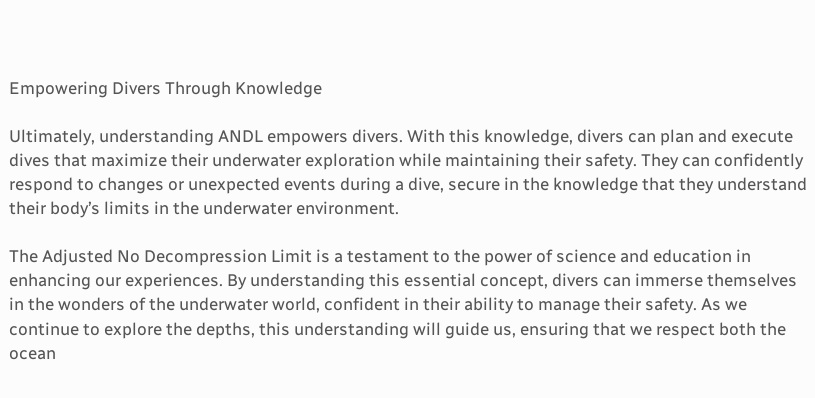Empowering Divers Through Knowledge

Ultimately, understanding ANDL empowers divers. With this knowledge, divers can plan and execute dives that maximize their underwater exploration while maintaining their safety. They can confidently respond to changes or unexpected events during a dive, secure in the knowledge that they understand their body’s limits in the underwater environment.

The Adjusted No Decompression Limit is a testament to the power of science and education in enhancing our experiences. By understanding this essential concept, divers can immerse themselves in the wonders of the underwater world, confident in their ability to manage their safety. As we continue to explore the depths, this understanding will guide us, ensuring that we respect both the ocean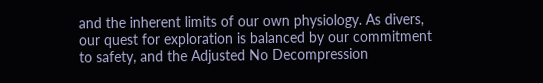and the inherent limits of our own physiology. As divers, our quest for exploration is balanced by our commitment to safety, and the Adjusted No Decompression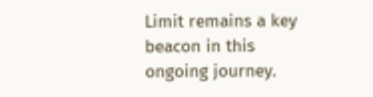Limit remains a key beacon in this ongoing journey.